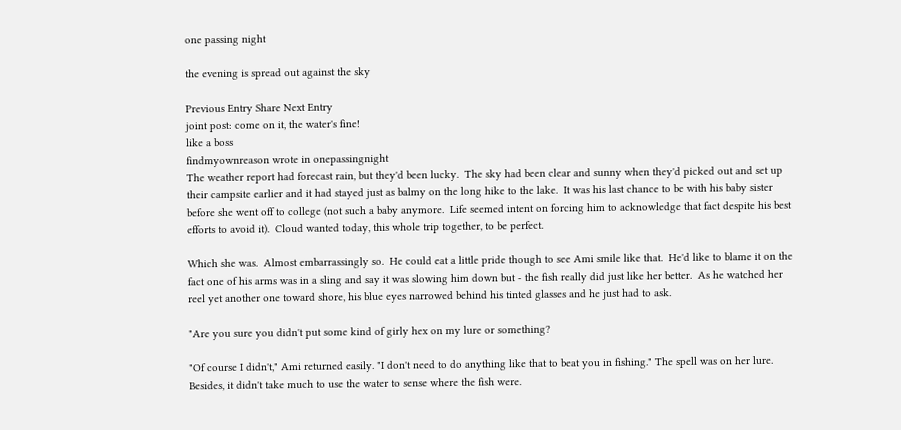one passing night

the evening is spread out against the sky

Previous Entry Share Next Entry
joint post: come on it, the water's fine!
like a boss
findmyownreason wrote in onepassingnight
The weather report had forecast rain, but they'd been lucky.  The sky had been clear and sunny when they'd picked out and set up their campsite earlier and it had stayed just as balmy on the long hike to the lake.  It was his last chance to be with his baby sister before she went off to college (not such a baby anymore.  Life seemed intent on forcing him to acknowledge that fact despite his best efforts to avoid it).  Cloud wanted today, this whole trip together, to be perfect.

Which she was.  Almost embarrassingly so.  He could eat a little pride though to see Ami smile like that.  He'd like to blame it on the fact one of his arms was in a sling and say it was slowing him down but - the fish really did just like her better.  As he watched her reel yet another one toward shore, his blue eyes narrowed behind his tinted glasses and he just had to ask.

"Are you sure you didn't put some kind of girly hex on my lure or something?

"Of course I didn't," Ami returned easily. "I don't need to do anything like that to beat you in fishing." The spell was on her lure. Besides, it didn't take much to use the water to sense where the fish were.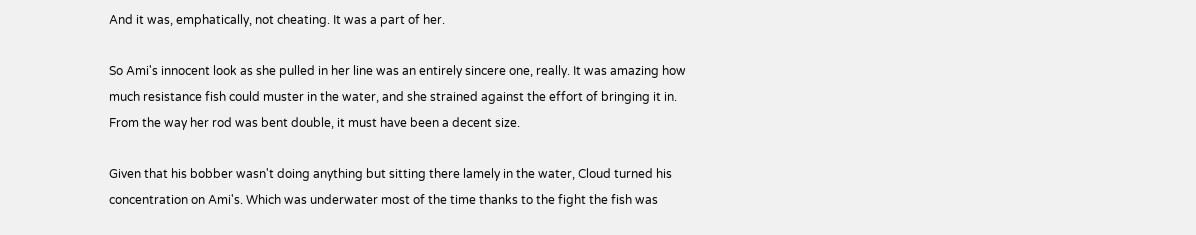And it was, emphatically, not cheating. It was a part of her.

So Ami's innocent look as she pulled in her line was an entirely sincere one, really. It was amazing how much resistance fish could muster in the water, and she strained against the effort of bringing it in. From the way her rod was bent double, it must have been a decent size.

Given that his bobber wasn't doing anything but sitting there lamely in the water, Cloud turned his concentration on Ami's. Which was underwater most of the time thanks to the fight the fish was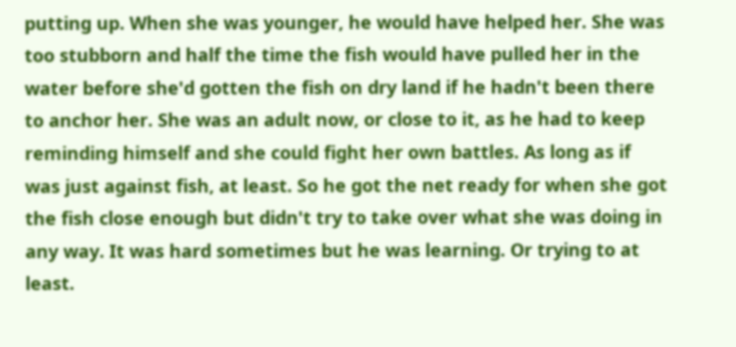putting up. When she was younger, he would have helped her. She was too stubborn and half the time the fish would have pulled her in the water before she'd gotten the fish on dry land if he hadn't been there to anchor her. She was an adult now, or close to it, as he had to keep reminding himself and she could fight her own battles. As long as if was just against fish, at least. So he got the net ready for when she got the fish close enough but didn't try to take over what she was doing in any way. It was hard sometimes but he was learning. Or trying to at least.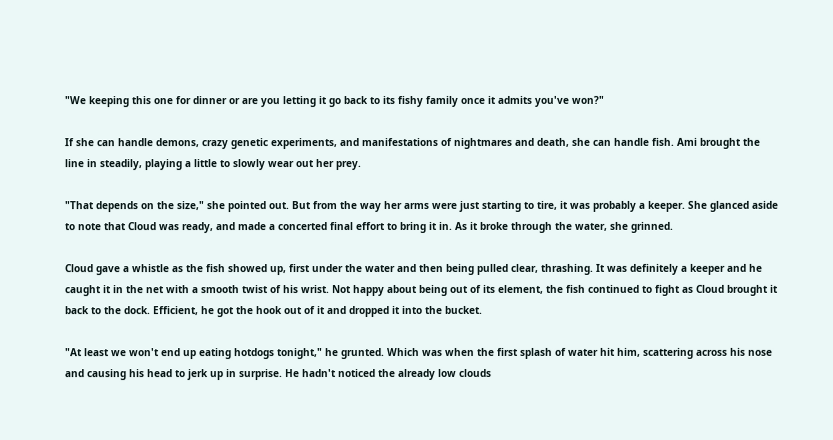"We keeping this one for dinner or are you letting it go back to its fishy family once it admits you've won?"

If she can handle demons, crazy genetic experiments, and manifestations of nightmares and death, she can handle fish. Ami brought the line in steadily, playing a little to slowly wear out her prey.

"That depends on the size," she pointed out. But from the way her arms were just starting to tire, it was probably a keeper. She glanced aside to note that Cloud was ready, and made a concerted final effort to bring it in. As it broke through the water, she grinned.

Cloud gave a whistle as the fish showed up, first under the water and then being pulled clear, thrashing. It was definitely a keeper and he caught it in the net with a smooth twist of his wrist. Not happy about being out of its element, the fish continued to fight as Cloud brought it back to the dock. Efficient, he got the hook out of it and dropped it into the bucket.

"At least we won't end up eating hotdogs tonight," he grunted. Which was when the first splash of water hit him, scattering across his nose and causing his head to jerk up in surprise. He hadn't noticed the already low clouds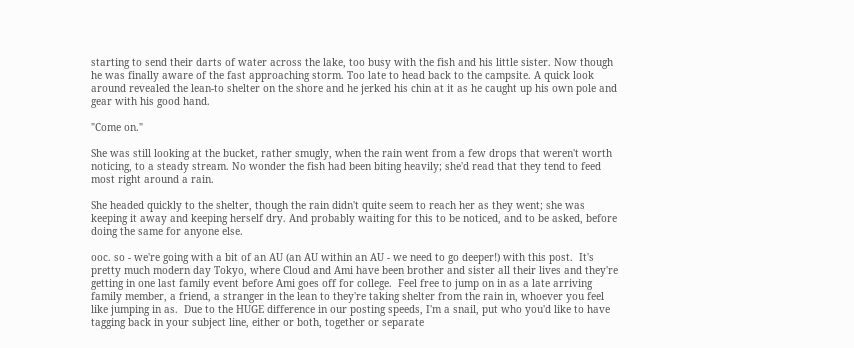starting to send their darts of water across the lake, too busy with the fish and his little sister. Now though he was finally aware of the fast approaching storm. Too late to head back to the campsite. A quick look around revealed the lean-to shelter on the shore and he jerked his chin at it as he caught up his own pole and gear with his good hand.

"Come on."

She was still looking at the bucket, rather smugly, when the rain went from a few drops that weren't worth noticing, to a steady stream. No wonder the fish had been biting heavily; she'd read that they tend to feed most right around a rain.

She headed quickly to the shelter, though the rain didn't quite seem to reach her as they went; she was keeping it away and keeping herself dry. And probably waiting for this to be noticed, and to be asked, before doing the same for anyone else.

ooc. so - we're going with a bit of an AU (an AU within an AU - we need to go deeper!) with this post.  It's pretty much modern day Tokyo, where Cloud and Ami have been brother and sister all their lives and they're getting in one last family event before Ami goes off for college.  Feel free to jump on in as a late arriving family member, a friend, a stranger in the lean to they're taking shelter from the rain in, whoever you feel like jumping in as.  Due to the HUGE difference in our posting speeds, I'm a snail, put who you'd like to have tagging back in your subject line, either or both, together or separate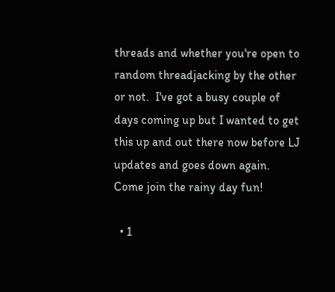threads and whether you're open to random threadjacking by the other or not.  I've got a busy couple of days coming up but I wanted to get this up and out there now before LJ updates and goes down again.  Come join the rainy day fun!

  • 1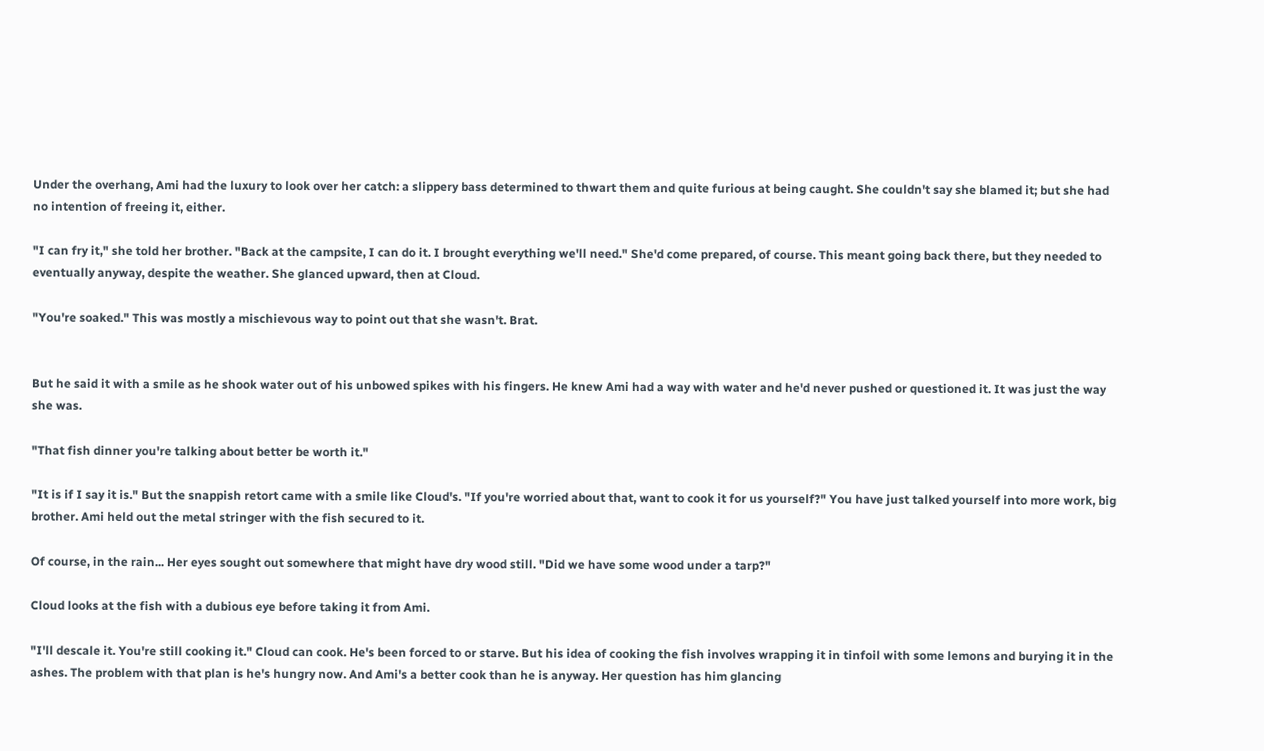Under the overhang, Ami had the luxury to look over her catch: a slippery bass determined to thwart them and quite furious at being caught. She couldn't say she blamed it; but she had no intention of freeing it, either.

"I can fry it," she told her brother. "Back at the campsite, I can do it. I brought everything we'll need." She'd come prepared, of course. This meant going back there, but they needed to eventually anyway, despite the weather. She glanced upward, then at Cloud.

"You're soaked." This was mostly a mischievous way to point out that she wasn't. Brat.


But he said it with a smile as he shook water out of his unbowed spikes with his fingers. He knew Ami had a way with water and he'd never pushed or questioned it. It was just the way she was.

"That fish dinner you're talking about better be worth it."

"It is if I say it is." But the snappish retort came with a smile like Cloud's. "If you're worried about that, want to cook it for us yourself?" You have just talked yourself into more work, big brother. Ami held out the metal stringer with the fish secured to it.

Of course, in the rain... Her eyes sought out somewhere that might have dry wood still. "Did we have some wood under a tarp?"

Cloud looks at the fish with a dubious eye before taking it from Ami.

"I'll descale it. You're still cooking it." Cloud can cook. He's been forced to or starve. But his idea of cooking the fish involves wrapping it in tinfoil with some lemons and burying it in the ashes. The problem with that plan is he's hungry now. And Ami's a better cook than he is anyway. Her question has him glancing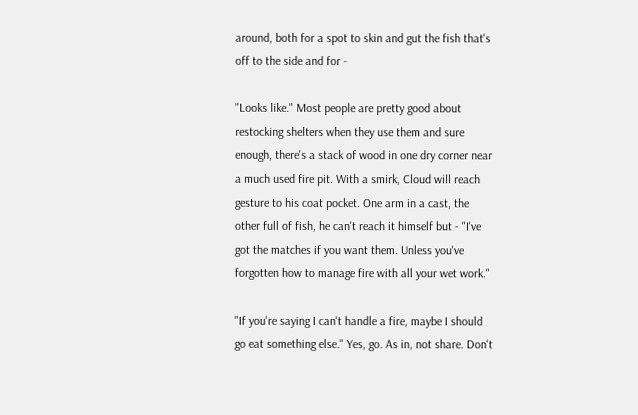around, both for a spot to skin and gut the fish that's off to the side and for -

"Looks like." Most people are pretty good about restocking shelters when they use them and sure enough, there's a stack of wood in one dry corner near a much used fire pit. With a smirk, Cloud will reach gesture to his coat pocket. One arm in a cast, the other full of fish, he can't reach it himself but - "I've got the matches if you want them. Unless you've forgotten how to manage fire with all your wet work."

"If you're saying I can't handle a fire, maybe I should go eat something else." Yes, go. As in, not share. Don't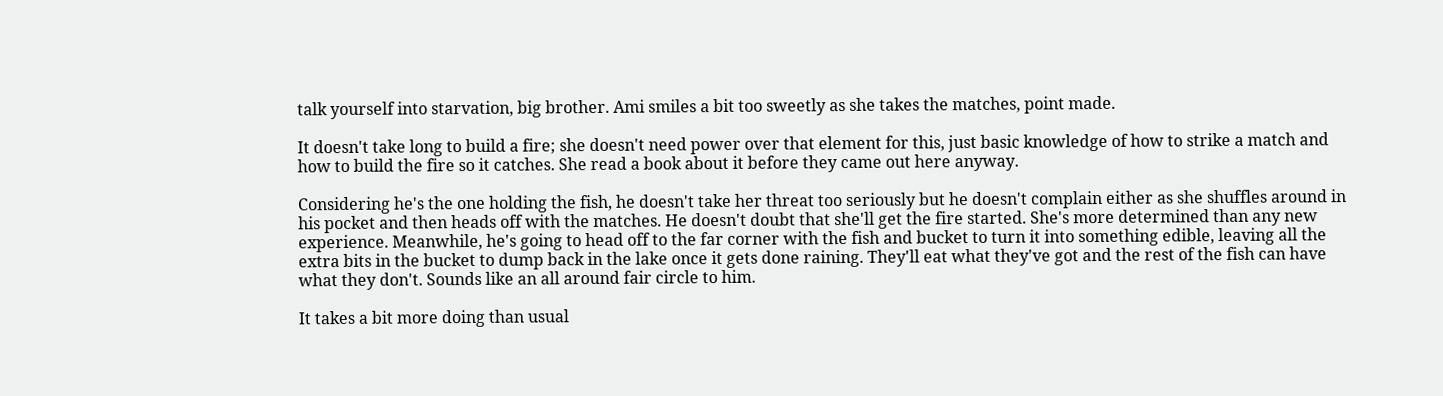talk yourself into starvation, big brother. Ami smiles a bit too sweetly as she takes the matches, point made.

It doesn't take long to build a fire; she doesn't need power over that element for this, just basic knowledge of how to strike a match and how to build the fire so it catches. She read a book about it before they came out here anyway.

Considering he's the one holding the fish, he doesn't take her threat too seriously but he doesn't complain either as she shuffles around in his pocket and then heads off with the matches. He doesn't doubt that she'll get the fire started. She's more determined than any new experience. Meanwhile, he's going to head off to the far corner with the fish and bucket to turn it into something edible, leaving all the extra bits in the bucket to dump back in the lake once it gets done raining. They'll eat what they've got and the rest of the fish can have what they don't. Sounds like an all around fair circle to him.

It takes a bit more doing than usual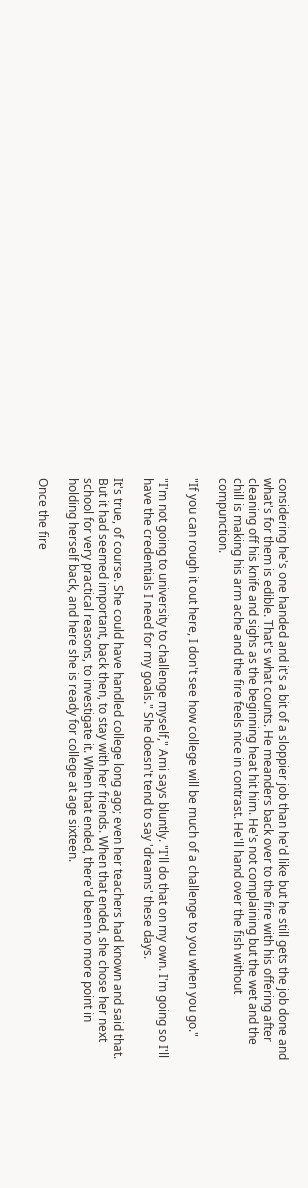considering he's one handed and it's a bit of a sloppier job than he'd like but he still gets the job done and what's for them is edible. That's what counts. He meanders back over to the fire with his offering after cleaning off his knife and sighs as the beginning heat hit him. He's not complaining but the wet and the chill is making his arm ache and the fire feels nice in contrast. He'll hand over the fish without compunction.

"If you can rough it out here, I don't see how college will be much of a challenge to you when you go."

"I'm not going to university to challenge myself," Ami says bluntly. "I'll do that on my own. I'm going so I'll have the credentials I need for my goals." She doesn't tend to say 'dreams' these days.

It's true, of course. She could have handled college long ago; even her teachers had known and said that. But it had seemed important, back then, to stay with her friends. When that ended, she chose her next school for very practical reasons, to investigate it. When that ended, there'd been no more point in holding herself back, and here she is ready for college at age sixteen.

Once the fire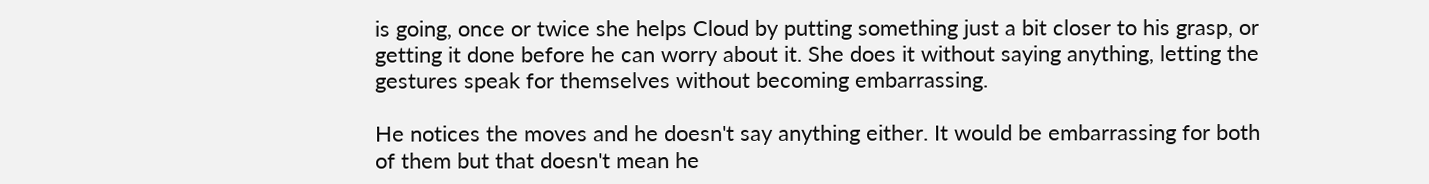is going, once or twice she helps Cloud by putting something just a bit closer to his grasp, or getting it done before he can worry about it. She does it without saying anything, letting the gestures speak for themselves without becoming embarrassing.

He notices the moves and he doesn't say anything either. It would be embarrassing for both of them but that doesn't mean he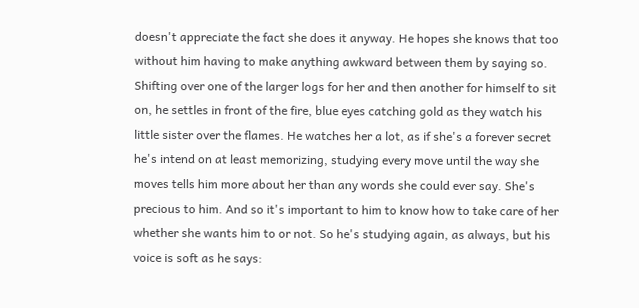doesn't appreciate the fact she does it anyway. He hopes she knows that too without him having to make anything awkward between them by saying so. Shifting over one of the larger logs for her and then another for himself to sit on, he settles in front of the fire, blue eyes catching gold as they watch his little sister over the flames. He watches her a lot, as if she's a forever secret he's intend on at least memorizing, studying every move until the way she moves tells him more about her than any words she could ever say. She's precious to him. And so it's important to him to know how to take care of her whether she wants him to or not. So he's studying again, as always, but his voice is soft as he says: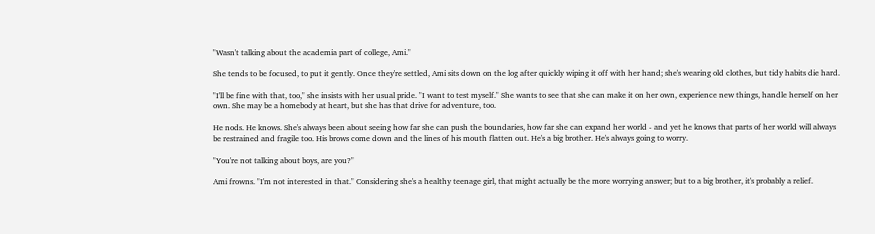"Wasn't talking about the academia part of college, Ami."

She tends to be focused, to put it gently. Once they're settled, Ami sits down on the log after quickly wiping it off with her hand; she's wearing old clothes, but tidy habits die hard.

"I'll be fine with that, too," she insists with her usual pride. "I want to test myself." She wants to see that she can make it on her own, experience new things, handle herself on her own. She may be a homebody at heart, but she has that drive for adventure, too.

He nods. He knows. She's always been about seeing how far she can push the boundaries, how far she can expand her world - and yet he knows that parts of her world will always be restrained and fragile too. His brows come down and the lines of his mouth flatten out. He's a big brother. He's always going to worry.

"You're not talking about boys, are you?"

Ami frowns. "I'm not interested in that." Considering she's a healthy teenage girl, that might actually be the more worrying answer; but to a big brother, it's probably a relief.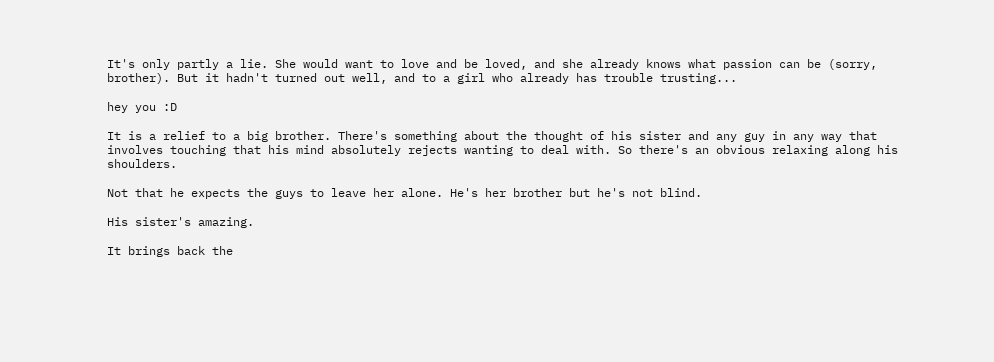It's only partly a lie. She would want to love and be loved, and she already knows what passion can be (sorry, brother). But it hadn't turned out well, and to a girl who already has trouble trusting...

hey you :D

It is a relief to a big brother. There's something about the thought of his sister and any guy in any way that involves touching that his mind absolutely rejects wanting to deal with. So there's an obvious relaxing along his shoulders.

Not that he expects the guys to leave her alone. He's her brother but he's not blind.

His sister's amazing.

It brings back the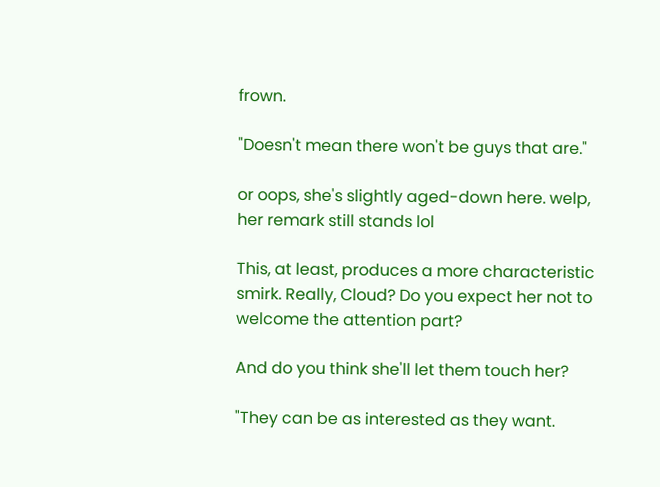frown.

"Doesn't mean there won't be guys that are."

or oops, she's slightly aged-down here. welp, her remark still stands lol

This, at least, produces a more characteristic smirk. Really, Cloud? Do you expect her not to welcome the attention part?

And do you think she'll let them touch her?

"They can be as interested as they want.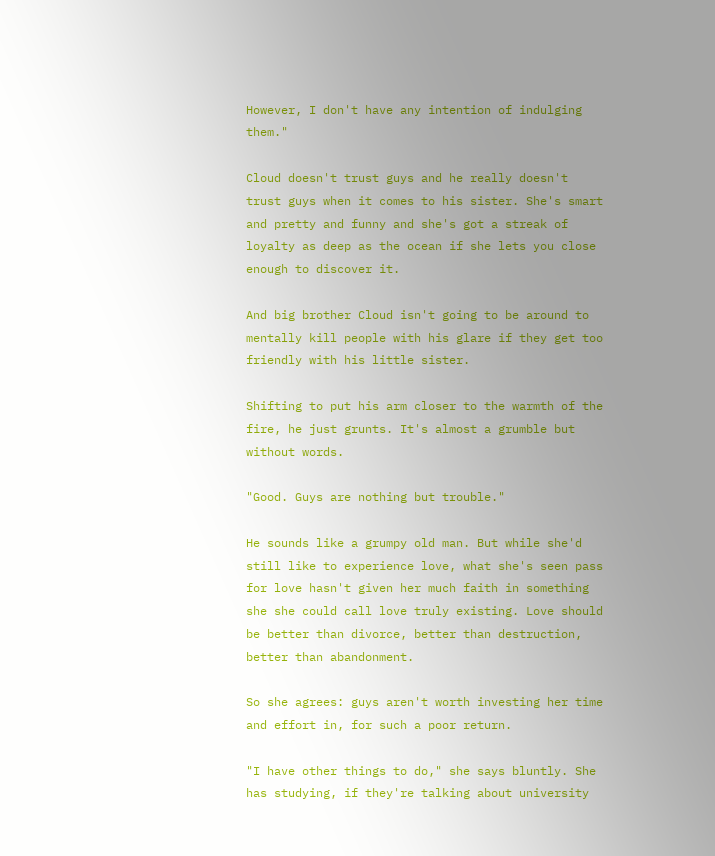However, I don't have any intention of indulging them."

Cloud doesn't trust guys and he really doesn't trust guys when it comes to his sister. She's smart and pretty and funny and she's got a streak of loyalty as deep as the ocean if she lets you close enough to discover it.

And big brother Cloud isn't going to be around to mentally kill people with his glare if they get too friendly with his little sister.

Shifting to put his arm closer to the warmth of the fire, he just grunts. It's almost a grumble but without words.

"Good. Guys are nothing but trouble."

He sounds like a grumpy old man. But while she'd still like to experience love, what she's seen pass for love hasn't given her much faith in something she she could call love truly existing. Love should be better than divorce, better than destruction, better than abandonment.

So she agrees: guys aren't worth investing her time and effort in, for such a poor return.

"I have other things to do," she says bluntly. She has studying, if they're talking about university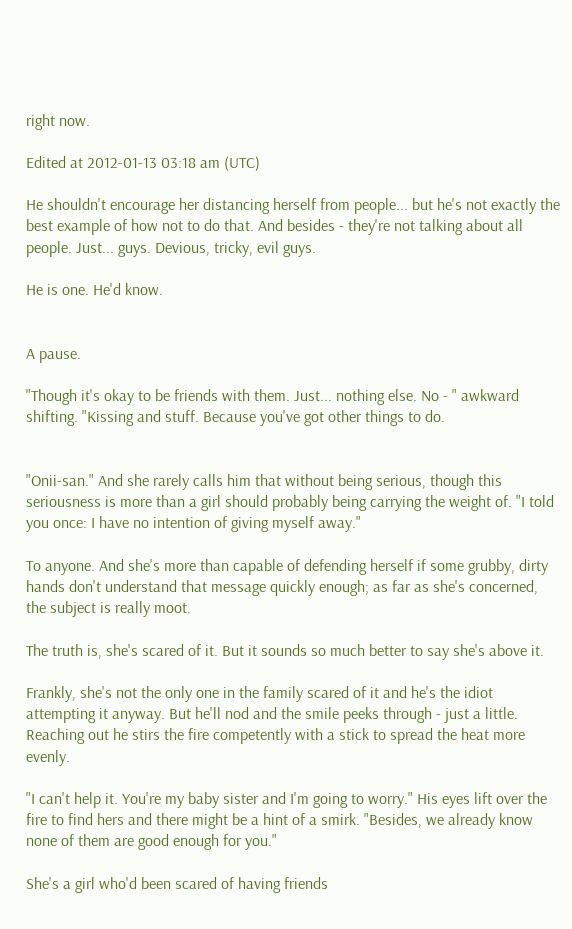right now.

Edited at 2012-01-13 03:18 am (UTC)

He shouldn't encourage her distancing herself from people... but he's not exactly the best example of how not to do that. And besides - they're not talking about all people. Just... guys. Devious, tricky, evil guys.

He is one. He'd know.


A pause.

"Though it's okay to be friends with them. Just... nothing else. No - " awkward shifting. "Kissing and stuff. Because you've got other things to do.


"Onii-san." And she rarely calls him that without being serious, though this seriousness is more than a girl should probably being carrying the weight of. "I told you once: I have no intention of giving myself away."

To anyone. And she's more than capable of defending herself if some grubby, dirty hands don't understand that message quickly enough; as far as she's concerned, the subject is really moot.

The truth is, she's scared of it. But it sounds so much better to say she's above it.

Frankly, she's not the only one in the family scared of it and he's the idiot attempting it anyway. But he'll nod and the smile peeks through - just a little. Reaching out he stirs the fire competently with a stick to spread the heat more evenly.

"I can't help it. You're my baby sister and I'm going to worry." His eyes lift over the fire to find hers and there might be a hint of a smirk. "Besides, we already know none of them are good enough for you."

She's a girl who'd been scared of having friends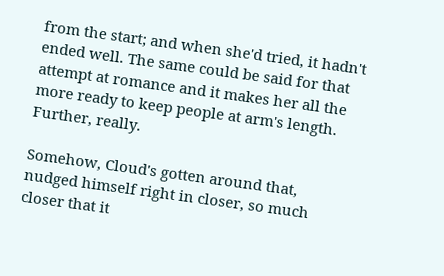from the start; and when she'd tried, it hadn't ended well. The same could be said for that attempt at romance and it makes her all the more ready to keep people at arm's length. Further, really.

Somehow, Cloud's gotten around that, nudged himself right in closer, so much closer that it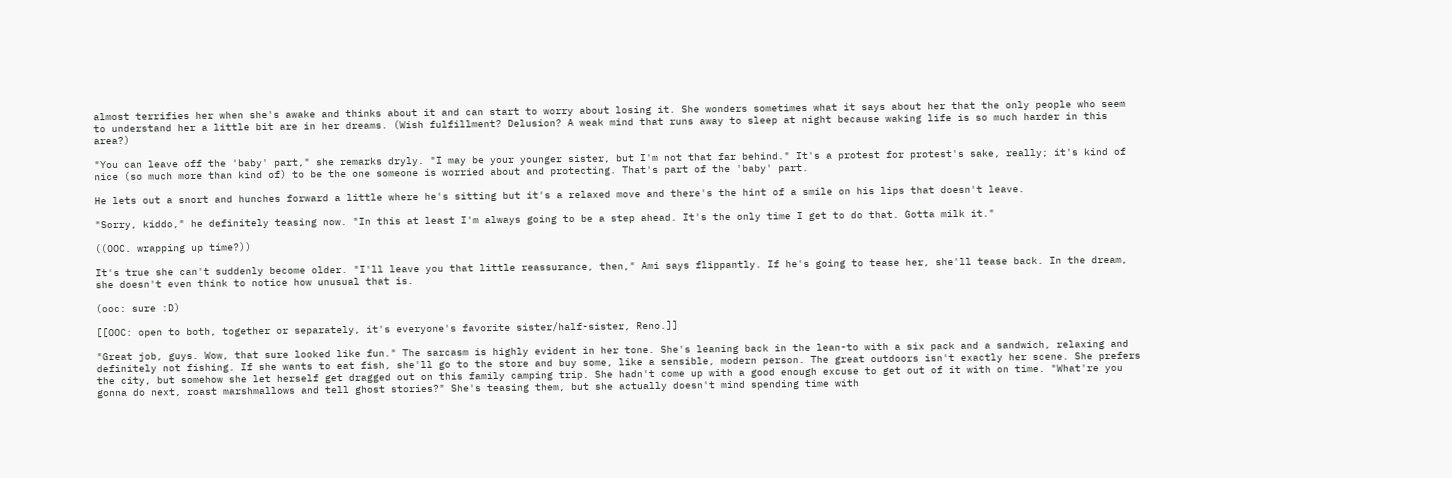almost terrifies her when she's awake and thinks about it and can start to worry about losing it. She wonders sometimes what it says about her that the only people who seem to understand her a little bit are in her dreams. (Wish fulfillment? Delusion? A weak mind that runs away to sleep at night because waking life is so much harder in this area?)

"You can leave off the 'baby' part," she remarks dryly. "I may be your younger sister, but I'm not that far behind." It's a protest for protest's sake, really; it's kind of nice (so much more than kind of) to be the one someone is worried about and protecting. That's part of the 'baby' part.

He lets out a snort and hunches forward a little where he's sitting but it's a relaxed move and there's the hint of a smile on his lips that doesn't leave.

"Sorry, kiddo," he definitely teasing now. "In this at least I'm always going to be a step ahead. It's the only time I get to do that. Gotta milk it."

((OOC. wrapping up time?))

It's true she can't suddenly become older. "I'll leave you that little reassurance, then," Ami says flippantly. If he's going to tease her, she'll tease back. In the dream, she doesn't even think to notice how unusual that is.

(ooc: sure :D)

[[OOC: open to both, together or separately, it's everyone's favorite sister/half-sister, Reno.]]

"Great job, guys. Wow, that sure looked like fun." The sarcasm is highly evident in her tone. She's leaning back in the lean-to with a six pack and a sandwich, relaxing and definitely not fishing. If she wants to eat fish, she'll go to the store and buy some, like a sensible, modern person. The great outdoors isn't exactly her scene. She prefers the city, but somehow she let herself get dragged out on this family camping trip. She hadn't come up with a good enough excuse to get out of it with on time. "What're you gonna do next, roast marshmallows and tell ghost stories?" She's teasing them, but she actually doesn't mind spending time with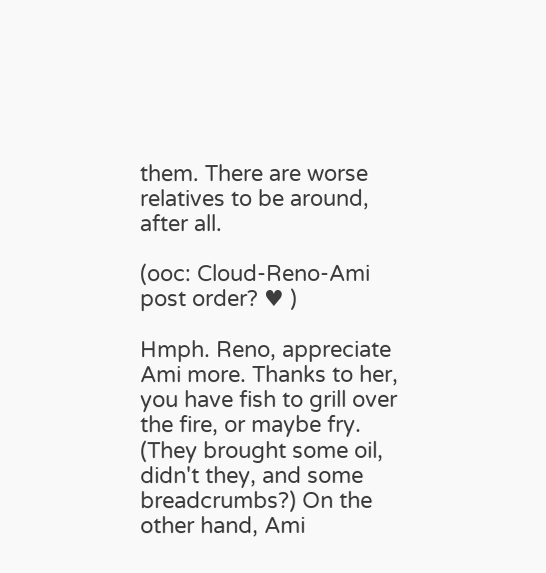them. There are worse relatives to be around, after all.

(ooc: Cloud-Reno-Ami post order? ♥ )

Hmph. Reno, appreciate Ami more. Thanks to her, you have fish to grill over the fire, or maybe fry. (They brought some oil, didn't they, and some breadcrumbs?) On the other hand, Ami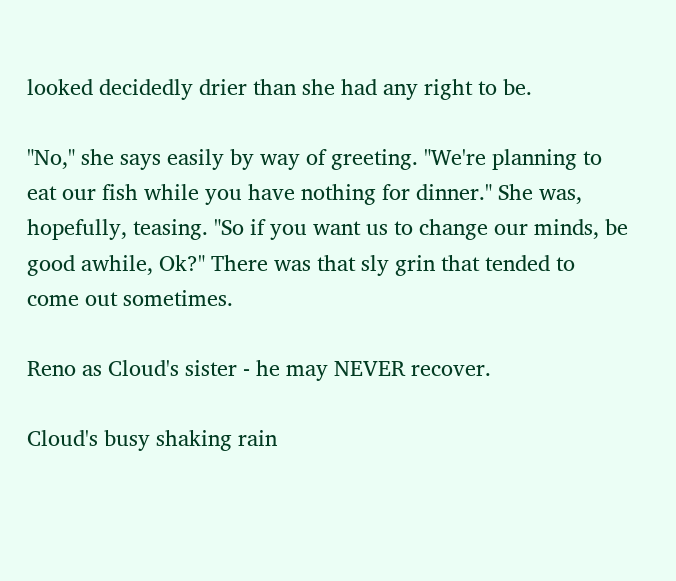looked decidedly drier than she had any right to be.

"No," she says easily by way of greeting. "We're planning to eat our fish while you have nothing for dinner." She was, hopefully, teasing. "So if you want us to change our minds, be good awhile, Ok?" There was that sly grin that tended to come out sometimes.

Reno as Cloud's sister - he may NEVER recover.

Cloud's busy shaking rain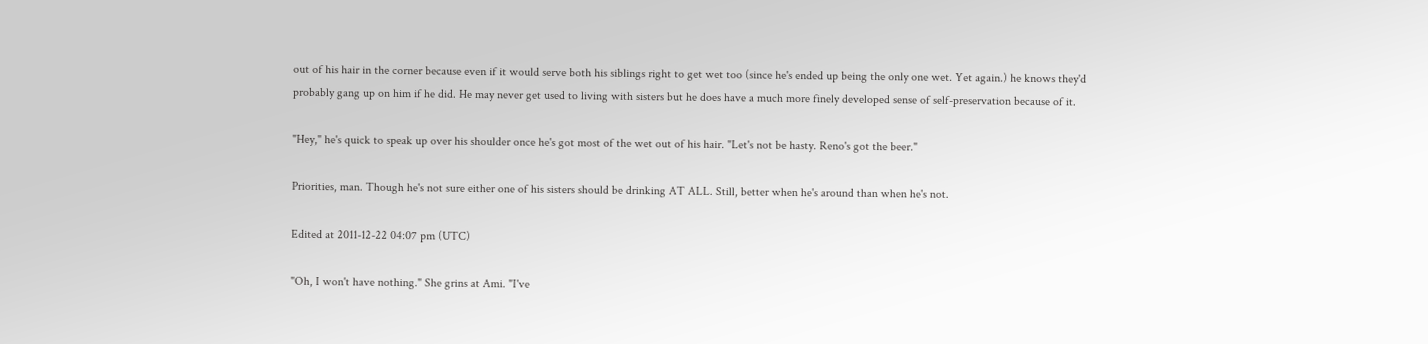out of his hair in the corner because even if it would serve both his siblings right to get wet too (since he's ended up being the only one wet. Yet again.) he knows they'd probably gang up on him if he did. He may never get used to living with sisters but he does have a much more finely developed sense of self-preservation because of it.

"Hey," he's quick to speak up over his shoulder once he's got most of the wet out of his hair. "Let's not be hasty. Reno's got the beer."

Priorities, man. Though he's not sure either one of his sisters should be drinking AT ALL. Still, better when he's around than when he's not.

Edited at 2011-12-22 04:07 pm (UTC)

"Oh, I won't have nothing." She grins at Ami. "I've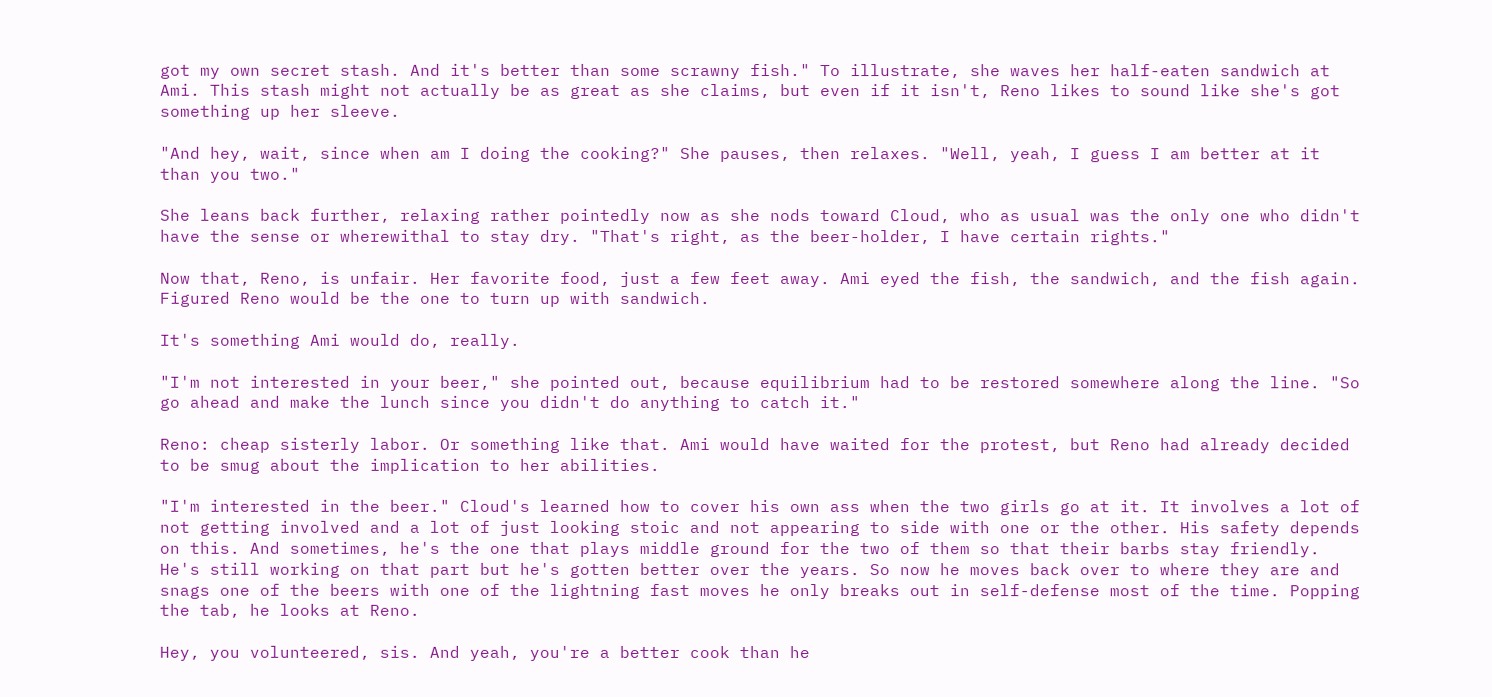got my own secret stash. And it's better than some scrawny fish." To illustrate, she waves her half-eaten sandwich at Ami. This stash might not actually be as great as she claims, but even if it isn't, Reno likes to sound like she's got something up her sleeve.

"And hey, wait, since when am I doing the cooking?" She pauses, then relaxes. "Well, yeah, I guess I am better at it than you two."

She leans back further, relaxing rather pointedly now as she nods toward Cloud, who as usual was the only one who didn't have the sense or wherewithal to stay dry. "That's right, as the beer-holder, I have certain rights."

Now that, Reno, is unfair. Her favorite food, just a few feet away. Ami eyed the fish, the sandwich, and the fish again. Figured Reno would be the one to turn up with sandwich.

It's something Ami would do, really.

"I'm not interested in your beer," she pointed out, because equilibrium had to be restored somewhere along the line. "So go ahead and make the lunch since you didn't do anything to catch it."

Reno: cheap sisterly labor. Or something like that. Ami would have waited for the protest, but Reno had already decided to be smug about the implication to her abilities.

"I'm interested in the beer." Cloud's learned how to cover his own ass when the two girls go at it. It involves a lot of not getting involved and a lot of just looking stoic and not appearing to side with one or the other. His safety depends on this. And sometimes, he's the one that plays middle ground for the two of them so that their barbs stay friendly. He's still working on that part but he's gotten better over the years. So now he moves back over to where they are and snags one of the beers with one of the lightning fast moves he only breaks out in self-defense most of the time. Popping the tab, he looks at Reno.

Hey, you volunteered, sis. And yeah, you're a better cook than he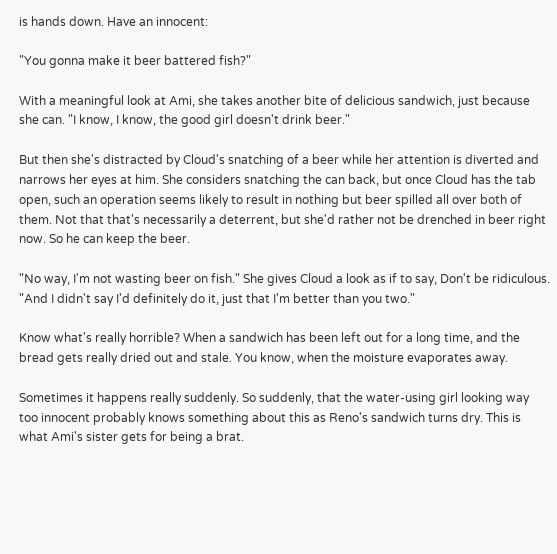is hands down. Have an innocent:

"You gonna make it beer battered fish?"

With a meaningful look at Ami, she takes another bite of delicious sandwich, just because she can. "I know, I know, the good girl doesn't drink beer."

But then she's distracted by Cloud's snatching of a beer while her attention is diverted and narrows her eyes at him. She considers snatching the can back, but once Cloud has the tab open, such an operation seems likely to result in nothing but beer spilled all over both of them. Not that that's necessarily a deterrent, but she'd rather not be drenched in beer right now. So he can keep the beer.

"No way, I'm not wasting beer on fish." She gives Cloud a look as if to say, Don't be ridiculous. "And I didn't say I'd definitely do it, just that I'm better than you two."

Know what's really horrible? When a sandwich has been left out for a long time, and the bread gets really dried out and stale. You know, when the moisture evaporates away.

Sometimes it happens really suddenly. So suddenly, that the water-using girl looking way too innocent probably knows something about this as Reno's sandwich turns dry. This is what Ami's sister gets for being a brat.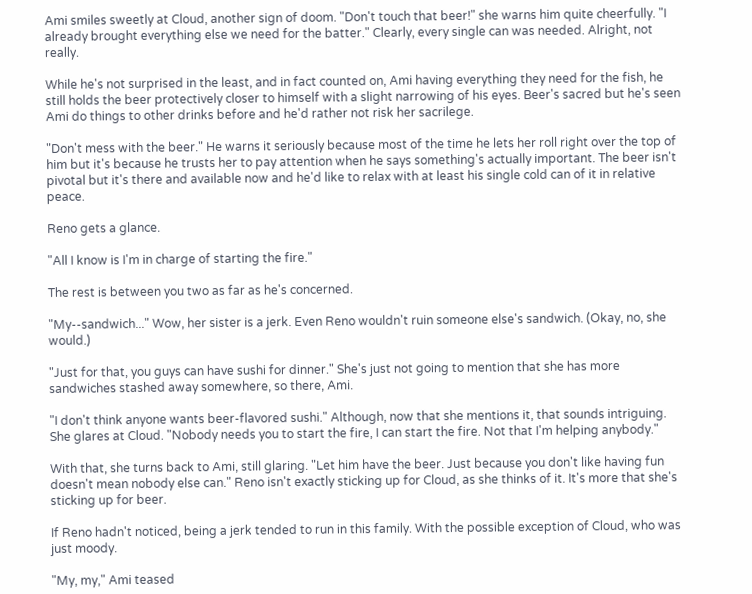Ami smiles sweetly at Cloud, another sign of doom. "Don't touch that beer!" she warns him quite cheerfully. "I already brought everything else we need for the batter." Clearly, every single can was needed. Alright, not really.

While he's not surprised in the least, and in fact counted on, Ami having everything they need for the fish, he still holds the beer protectively closer to himself with a slight narrowing of his eyes. Beer's sacred but he's seen Ami do things to other drinks before and he'd rather not risk her sacrilege.

"Don't mess with the beer." He warns it seriously because most of the time he lets her roll right over the top of him but it's because he trusts her to pay attention when he says something's actually important. The beer isn't pivotal but it's there and available now and he'd like to relax with at least his single cold can of it in relative peace.

Reno gets a glance.

"All I know is I'm in charge of starting the fire."

The rest is between you two as far as he's concerned.

"My--sandwich..." Wow, her sister is a jerk. Even Reno wouldn't ruin someone else's sandwich. (Okay, no, she would.)

"Just for that, you guys can have sushi for dinner." She's just not going to mention that she has more sandwiches stashed away somewhere, so there, Ami.

"I don't think anyone wants beer-flavored sushi." Although, now that she mentions it, that sounds intriguing. She glares at Cloud. "Nobody needs you to start the fire, I can start the fire. Not that I'm helping anybody."

With that, she turns back to Ami, still glaring. "Let him have the beer. Just because you don't like having fun doesn't mean nobody else can." Reno isn't exactly sticking up for Cloud, as she thinks of it. It's more that she's sticking up for beer.

If Reno hadn't noticed, being a jerk tended to run in this family. With the possible exception of Cloud, who was just moody.

"My, my," Ami teased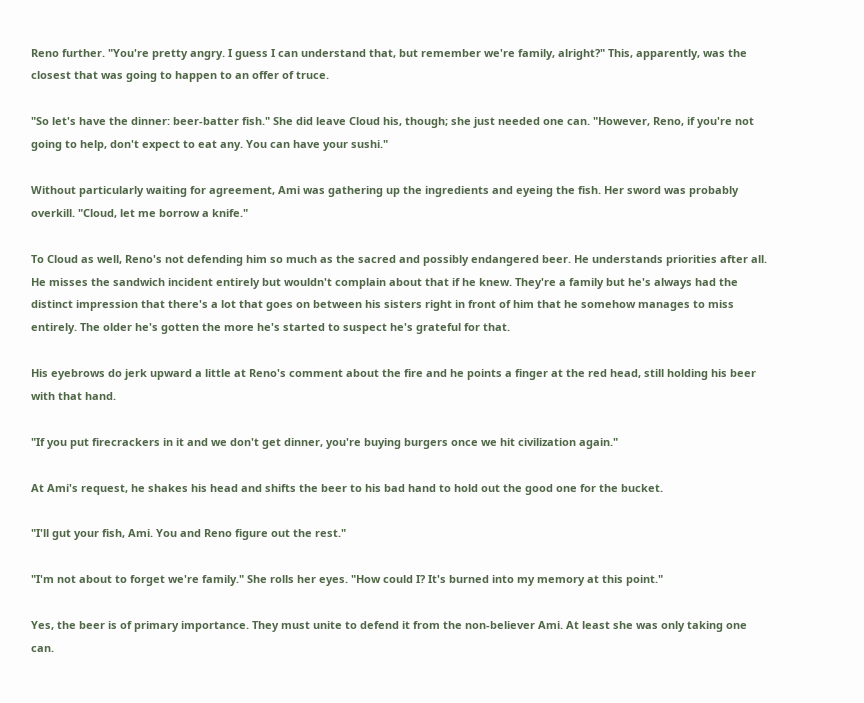Reno further. "You're pretty angry. I guess I can understand that, but remember we're family, alright?" This, apparently, was the closest that was going to happen to an offer of truce.

"So let's have the dinner: beer-batter fish." She did leave Cloud his, though; she just needed one can. "However, Reno, if you're not going to help, don't expect to eat any. You can have your sushi."

Without particularly waiting for agreement, Ami was gathering up the ingredients and eyeing the fish. Her sword was probably overkill. "Cloud, let me borrow a knife."

To Cloud as well, Reno's not defending him so much as the sacred and possibly endangered beer. He understands priorities after all. He misses the sandwich incident entirely but wouldn't complain about that if he knew. They're a family but he's always had the distinct impression that there's a lot that goes on between his sisters right in front of him that he somehow manages to miss entirely. The older he's gotten the more he's started to suspect he's grateful for that.

His eyebrows do jerk upward a little at Reno's comment about the fire and he points a finger at the red head, still holding his beer with that hand.

"If you put firecrackers in it and we don't get dinner, you're buying burgers once we hit civilization again."

At Ami's request, he shakes his head and shifts the beer to his bad hand to hold out the good one for the bucket.

"I'll gut your fish, Ami. You and Reno figure out the rest."

"I'm not about to forget we're family." She rolls her eyes. "How could I? It's burned into my memory at this point."

Yes, the beer is of primary importance. They must unite to defend it from the non-believer Ami. At least she was only taking one can.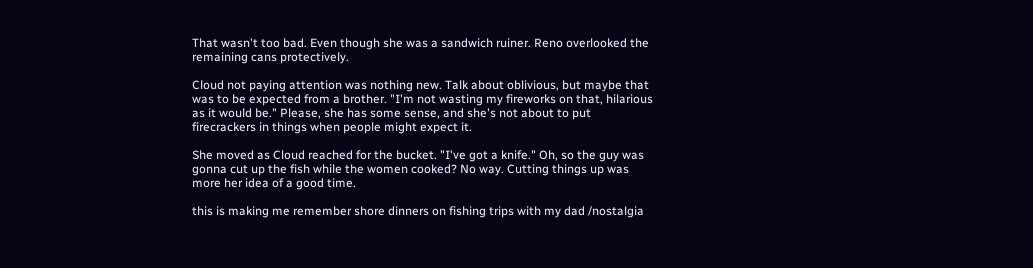That wasn't too bad. Even though she was a sandwich ruiner. Reno overlooked the remaining cans protectively.

Cloud not paying attention was nothing new. Talk about oblivious, but maybe that was to be expected from a brother. "I'm not wasting my fireworks on that, hilarious as it would be." Please, she has some sense, and she's not about to put firecrackers in things when people might expect it.

She moved as Cloud reached for the bucket. "I've got a knife." Oh, so the guy was gonna cut up the fish while the women cooked? No way. Cutting things up was more her idea of a good time.

this is making me remember shore dinners on fishing trips with my dad /nostalgia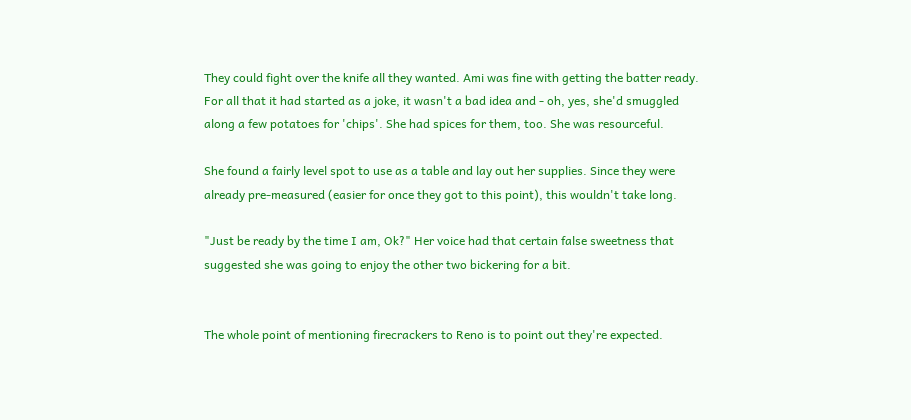They could fight over the knife all they wanted. Ami was fine with getting the batter ready. For all that it had started as a joke, it wasn't a bad idea and - oh, yes, she'd smuggled along a few potatoes for 'chips'. She had spices for them, too. She was resourceful.

She found a fairly level spot to use as a table and lay out her supplies. Since they were already pre-measured (easier for once they got to this point), this wouldn't take long.

"Just be ready by the time I am, Ok?" Her voice had that certain false sweetness that suggested she was going to enjoy the other two bickering for a bit.


The whole point of mentioning firecrackers to Reno is to point out they're expected.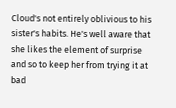Cloud's not entirely oblivious to his sister's habits. He's well aware that she likes the element of surprise and so to keep her from trying it at bad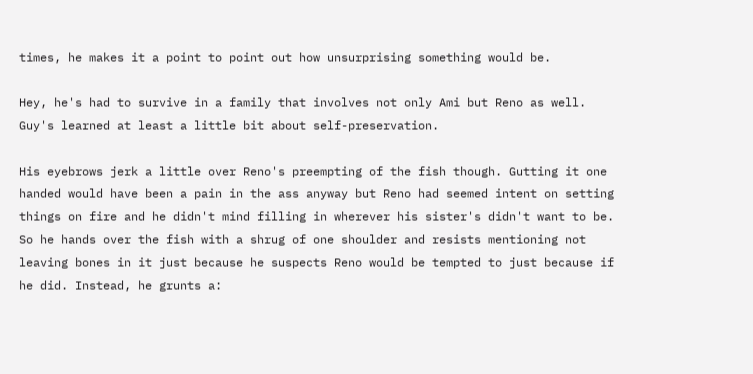times, he makes it a point to point out how unsurprising something would be.

Hey, he's had to survive in a family that involves not only Ami but Reno as well. Guy's learned at least a little bit about self-preservation.

His eyebrows jerk a little over Reno's preempting of the fish though. Gutting it one handed would have been a pain in the ass anyway but Reno had seemed intent on setting things on fire and he didn't mind filling in wherever his sister's didn't want to be. So he hands over the fish with a shrug of one shoulder and resists mentioning not leaving bones in it just because he suspects Reno would be tempted to just because if he did. Instead, he grunts a: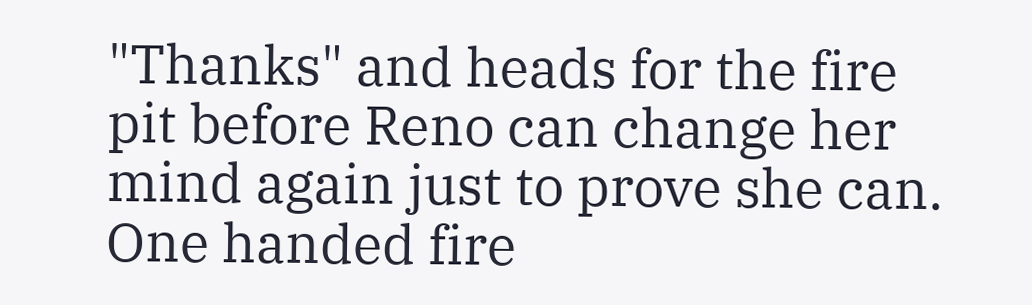"Thanks" and heads for the fire pit before Reno can change her mind again just to prove she can. One handed fire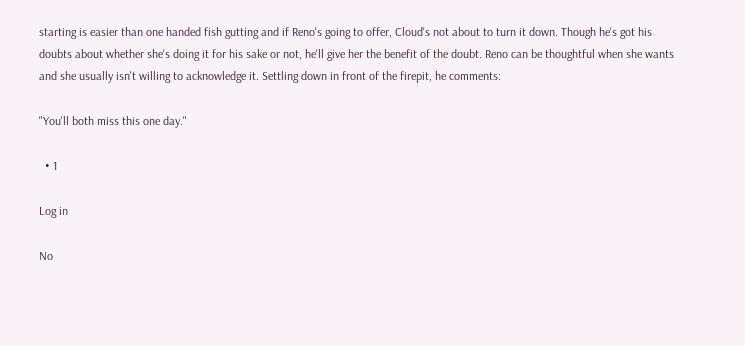starting is easier than one handed fish gutting and if Reno's going to offer, Cloud's not about to turn it down. Though he's got his doubts about whether she's doing it for his sake or not, he'll give her the benefit of the doubt. Reno can be thoughtful when she wants and she usually isn't willing to acknowledge it. Settling down in front of the firepit, he comments:

"You'll both miss this one day."

  • 1

Log in

No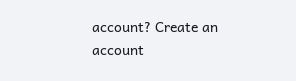account? Create an account